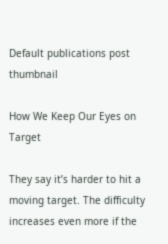Default publications post thumbnail

How We Keep Our Eyes on Target

They say it’s harder to hit a moving target. The difficulty increases even more if the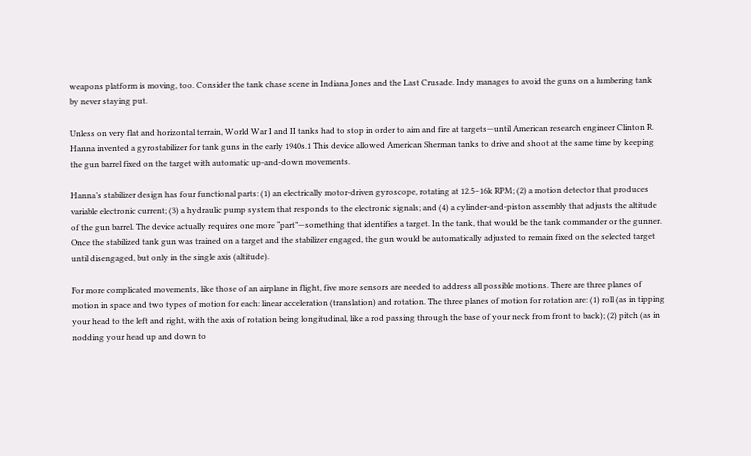weapons platform is moving, too. Consider the tank chase scene in Indiana Jones and the Last Crusade. Indy manages to avoid the guns on a lumbering tank by never staying put.

Unless on very flat and horizontal terrain, World War I and II tanks had to stop in order to aim and fire at targets—until American research engineer Clinton R. Hanna invented a gyrostabilizer for tank guns in the early 1940s.1 This device allowed American Sherman tanks to drive and shoot at the same time by keeping the gun barrel fixed on the target with automatic up-and-down movements.

Hanna’s stabilizer design has four functional parts: (1) an electrically motor-driven gyroscope, rotating at 12.5–16k RPM; (2) a motion detector that produces variable electronic current; (3) a hydraulic pump system that responds to the electronic signals; and (4) a cylinder-and-piston assembly that adjusts the altitude of the gun barrel. The device actually requires one more “part”—something that identifies a target. In the tank, that would be the tank commander or the gunner. Once the stabilized tank gun was trained on a target and the stabilizer engaged, the gun would be automatically adjusted to remain fixed on the selected target until disengaged, but only in the single axis (altitude).

For more complicated movements, like those of an airplane in flight, five more sensors are needed to address all possible motions. There are three planes of motion in space and two types of motion for each: linear acceleration (translation) and rotation. The three planes of motion for rotation are: (1) roll (as in tipping your head to the left and right, with the axis of rotation being longitudinal, like a rod passing through the base of your neck from front to back); (2) pitch (as in nodding your head up and down to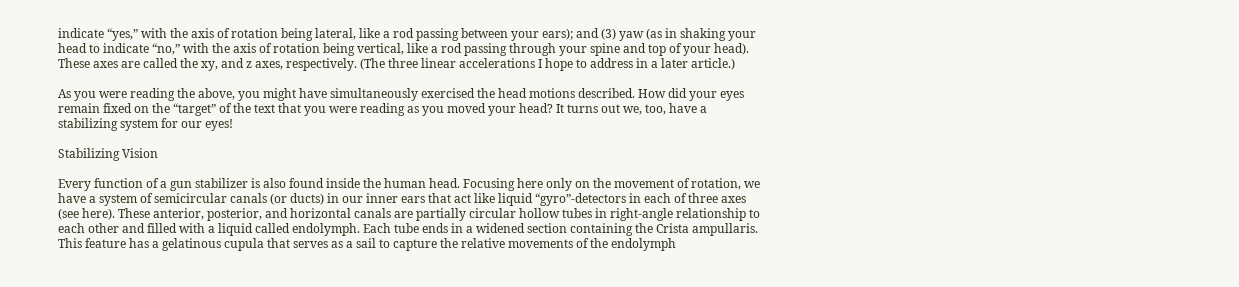indicate “yes,” with the axis of rotation being lateral, like a rod passing between your ears); and (3) yaw (as in shaking your head to indicate “no,” with the axis of rotation being vertical, like a rod passing through your spine and top of your head). These axes are called the xy, and z axes, respectively. (The three linear accelerations I hope to address in a later article.)

As you were reading the above, you might have simultaneously exercised the head motions described. How did your eyes remain fixed on the “target” of the text that you were reading as you moved your head? It turns out we, too, have a stabilizing system for our eyes!

Stabilizing Vision

Every function of a gun stabilizer is also found inside the human head. Focusing here only on the movement of rotation, we have a system of semicircular canals (or ducts) in our inner ears that act like liquid “gyro”-detectors in each of three axes (see here). These anterior, posterior, and horizontal canals are partially circular hollow tubes in right-angle relationship to each other and filled with a liquid called endolymph. Each tube ends in a widened section containing the Crista ampullaris. This feature has a gelatinous cupula that serves as a sail to capture the relative movements of the endolymph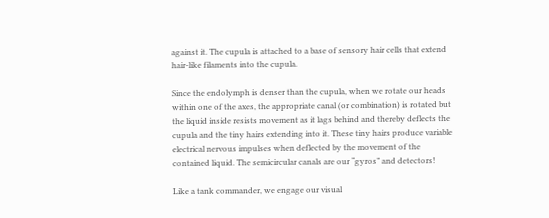against it. The cupula is attached to a base of sensory hair cells that extend hair-like filaments into the cupula.

Since the endolymph is denser than the cupula, when we rotate our heads within one of the axes, the appropriate canal (or combination) is rotated but the liquid inside resists movement as it lags behind and thereby deflects the cupula and the tiny hairs extending into it. These tiny hairs produce variable electrical nervous impulses when deflected by the movement of the contained liquid. The semicircular canals are our “gyros” and detectors!

Like a tank commander, we engage our visual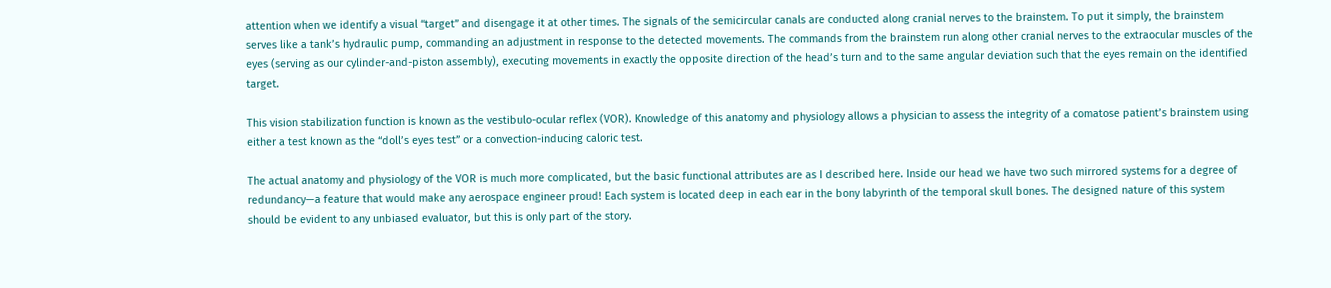attention when we identify a visual “target” and disengage it at other times. The signals of the semicircular canals are conducted along cranial nerves to the brainstem. To put it simply, the brainstem serves like a tank’s hydraulic pump, commanding an adjustment in response to the detected movements. The commands from the brainstem run along other cranial nerves to the extraocular muscles of the eyes (serving as our cylinder-and-piston assembly), executing movements in exactly the opposite direction of the head’s turn and to the same angular deviation such that the eyes remain on the identified target.

This vision stabilization function is known as the vestibulo-ocular reflex (VOR). Knowledge of this anatomy and physiology allows a physician to assess the integrity of a comatose patient’s brainstem using either a test known as the “doll’s eyes test” or a convection-inducing caloric test.

The actual anatomy and physiology of the VOR is much more complicated, but the basic functional attributes are as I described here. Inside our head we have two such mirrored systems for a degree of redundancy—a feature that would make any aerospace engineer proud! Each system is located deep in each ear in the bony labyrinth of the temporal skull bones. The designed nature of this system should be evident to any unbiased evaluator, but this is only part of the story.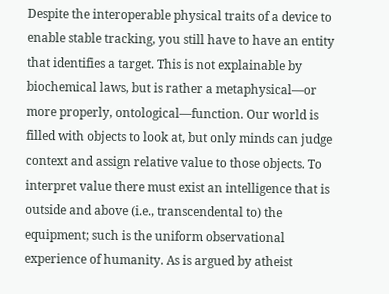Despite the interoperable physical traits of a device to enable stable tracking, you still have to have an entity that identifies a target. This is not explainable by biochemical laws, but is rather a metaphysical—or more properly, ontological—function. Our world is filled with objects to look at, but only minds can judge context and assign relative value to those objects. To interpret value there must exist an intelligence that is outside and above (i.e., transcendental to) the equipment; such is the uniform observational experience of humanity. As is argued by atheist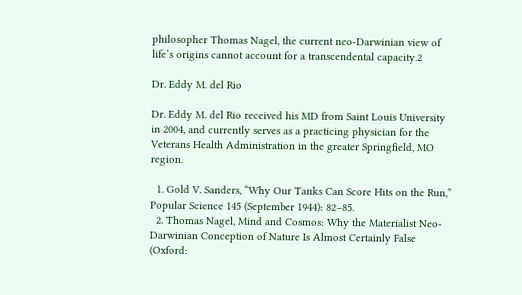philosopher Thomas Nagel, the current neo-Darwinian view of life’s origins cannot account for a transcendental capacity.2

Dr. Eddy M. del Rio

Dr. Eddy M. del Rio received his MD from Saint Louis University in 2004, and currently serves as a practicing physician for the Veterans Health Administration in the greater Springfield, MO region.

  1. Gold V. Sanders, “Why Our Tanks Can Score Hits on the Run,” Popular Science 145 (September 1944): 82–85.
  2. Thomas Nagel, Mind and Cosmos: Why the Materialist Neo-Darwinian Conception of Nature Is Almost Certainly False (Oxford: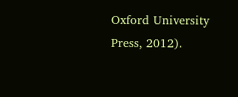Oxford University Press, 2012).